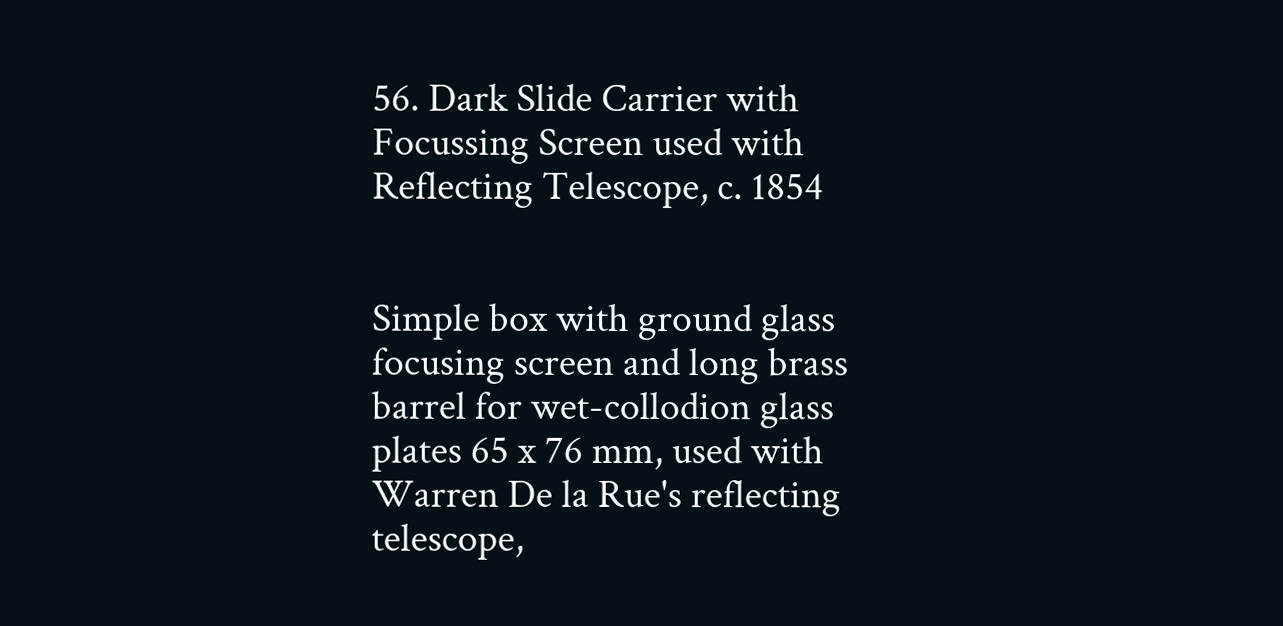56. Dark Slide Carrier with Focussing Screen used with Reflecting Telescope, c. 1854


Simple box with ground glass focusing screen and long brass barrel for wet-collodion glass plates 65 x 76 mm, used with Warren De la Rue's reflecting telescope,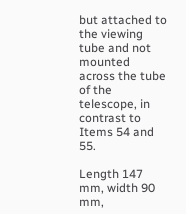but attached to the viewing tube and not mounted across the tube of the telescope, in contrast to Items 54 and 55.

Length 147 mm, width 90 mm,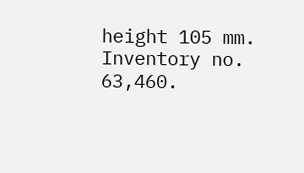height 105 mm.
Inventory no. 63,460.